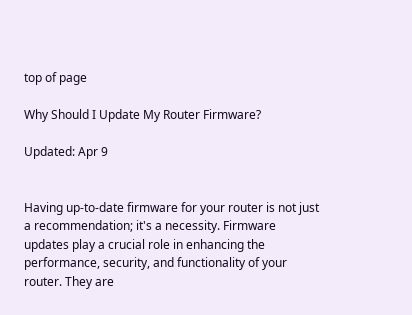top of page

Why Should I Update My Router Firmware?

Updated: Apr 9


Having up-to-date firmware for your router is not just a recommendation; it's a necessity. Firmware updates play a crucial role in enhancing the performance, security, and functionality of your router. They are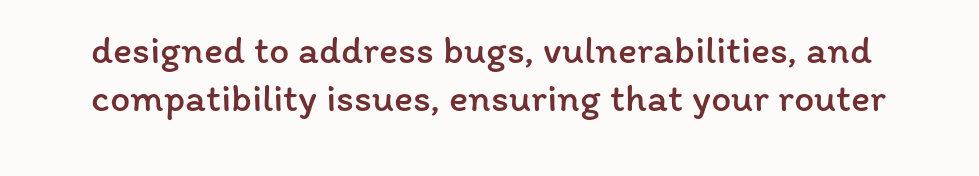designed to address bugs, vulnerabilities, and compatibility issues, ensuring that your router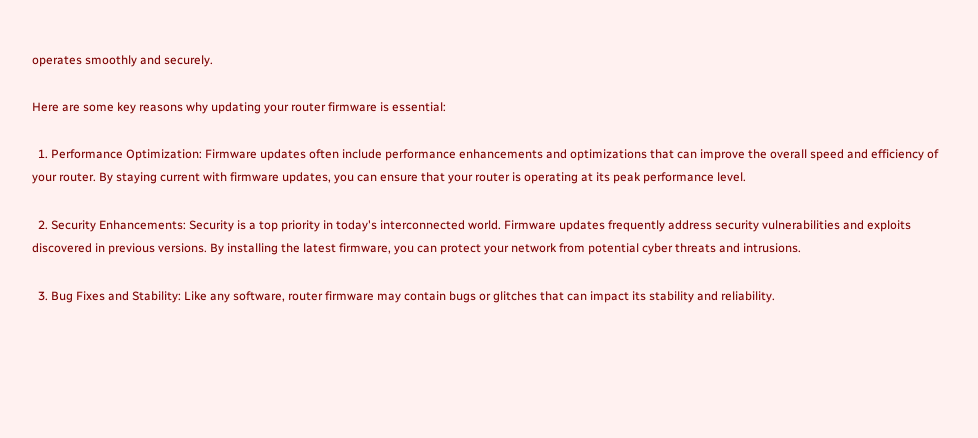operates smoothly and securely.

Here are some key reasons why updating your router firmware is essential:

  1. Performance Optimization: Firmware updates often include performance enhancements and optimizations that can improve the overall speed and efficiency of your router. By staying current with firmware updates, you can ensure that your router is operating at its peak performance level.

  2. Security Enhancements: Security is a top priority in today's interconnected world. Firmware updates frequently address security vulnerabilities and exploits discovered in previous versions. By installing the latest firmware, you can protect your network from potential cyber threats and intrusions.

  3. Bug Fixes and Stability: Like any software, router firmware may contain bugs or glitches that can impact its stability and reliability.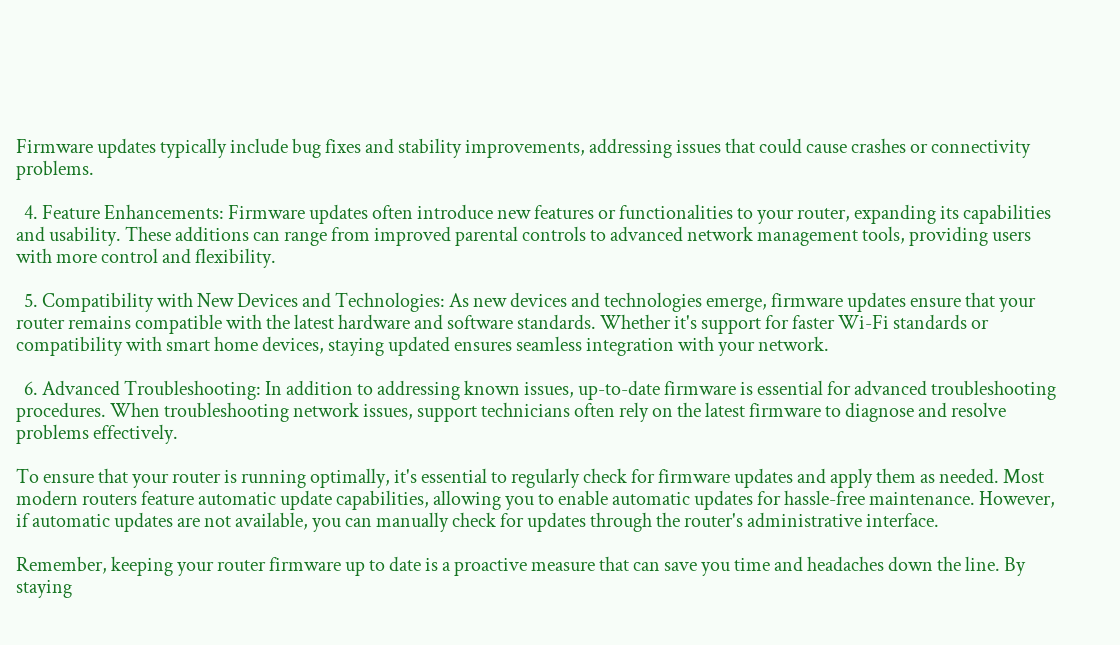Firmware updates typically include bug fixes and stability improvements, addressing issues that could cause crashes or connectivity problems.

  4. Feature Enhancements: Firmware updates often introduce new features or functionalities to your router, expanding its capabilities and usability. These additions can range from improved parental controls to advanced network management tools, providing users with more control and flexibility.

  5. Compatibility with New Devices and Technologies: As new devices and technologies emerge, firmware updates ensure that your router remains compatible with the latest hardware and software standards. Whether it's support for faster Wi-Fi standards or compatibility with smart home devices, staying updated ensures seamless integration with your network.

  6. Advanced Troubleshooting: In addition to addressing known issues, up-to-date firmware is essential for advanced troubleshooting procedures. When troubleshooting network issues, support technicians often rely on the latest firmware to diagnose and resolve problems effectively.

To ensure that your router is running optimally, it's essential to regularly check for firmware updates and apply them as needed. Most modern routers feature automatic update capabilities, allowing you to enable automatic updates for hassle-free maintenance. However, if automatic updates are not available, you can manually check for updates through the router's administrative interface.

Remember, keeping your router firmware up to date is a proactive measure that can save you time and headaches down the line. By staying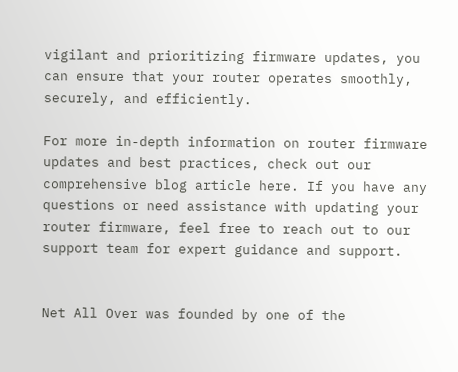vigilant and prioritizing firmware updates, you can ensure that your router operates smoothly, securely, and efficiently.

For more in-depth information on router firmware updates and best practices, check out our comprehensive blog article here. If you have any questions or need assistance with updating your router firmware, feel free to reach out to our support team for expert guidance and support.


Net All Over was founded by one of the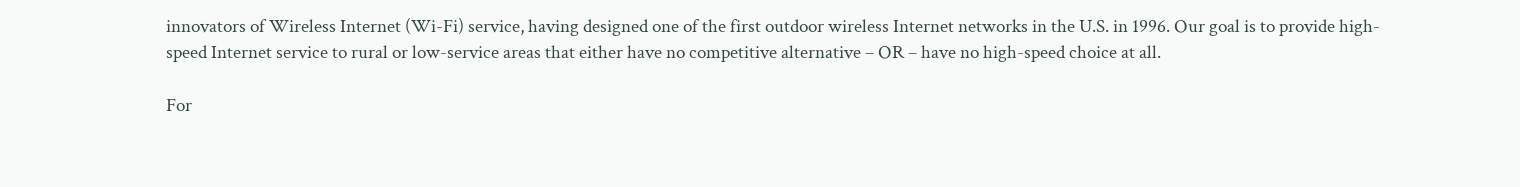innovators of Wireless Internet (Wi-Fi) service, having designed one of the first outdoor wireless Internet networks in the U.S. in 1996. Our goal is to provide high-speed Internet service to rural or low-service areas that either have no competitive alternative – OR – have no high-speed choice at all.

For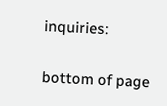inquiries:


bottom of page